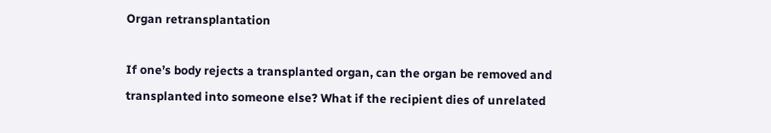Organ retransplantation

If one’s body rejects a transplanted organ, can the organ be removed and transplanted into someone else? What if the recipient dies of unrelated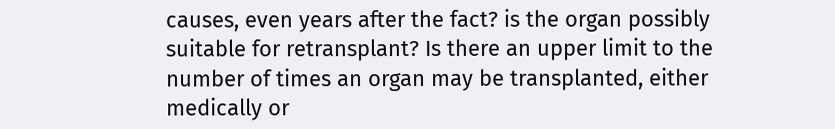causes, even years after the fact? is the organ possibly suitable for retransplant? Is there an upper limit to the number of times an organ may be transplanted, either medically or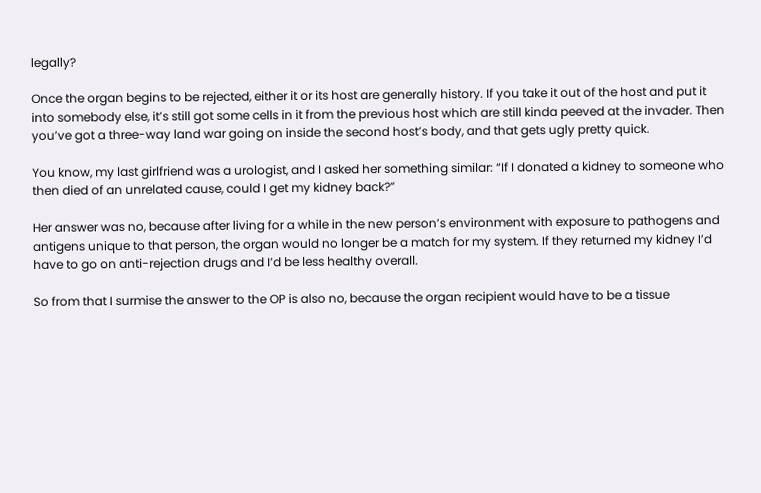legally?

Once the organ begins to be rejected, either it or its host are generally history. If you take it out of the host and put it into somebody else, it’s still got some cells in it from the previous host which are still kinda peeved at the invader. Then you’ve got a three-way land war going on inside the second host’s body, and that gets ugly pretty quick.

You know, my last girlfriend was a urologist, and I asked her something similar: “If I donated a kidney to someone who then died of an unrelated cause, could I get my kidney back?”

Her answer was no, because after living for a while in the new person’s environment with exposure to pathogens and antigens unique to that person, the organ would no longer be a match for my system. If they returned my kidney I’d have to go on anti-rejection drugs and I’d be less healthy overall.

So from that I surmise the answer to the OP is also no, because the organ recipient would have to be a tissue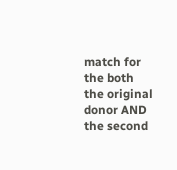match for the both the original donor AND the second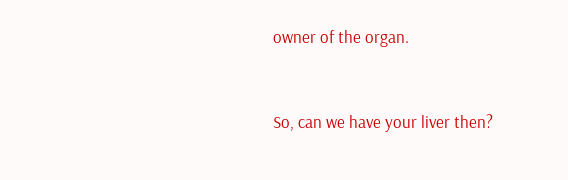owner of the organ.


So, can we have your liver then?